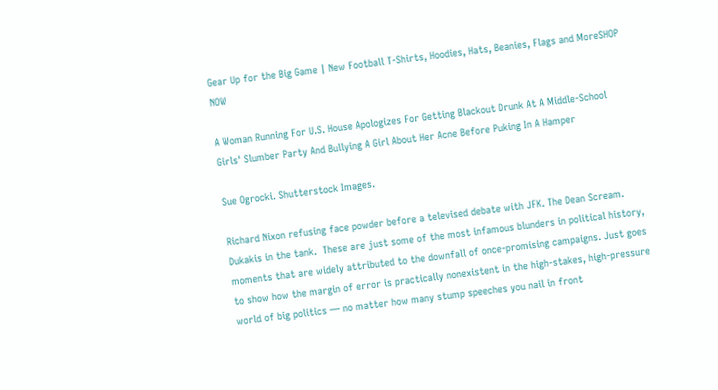Gear Up for the Big Game | New Football T-Shirts, Hoodies, Hats, Beanies, Flags and MoreSHOP NOW

A Woman Running For U.S. House Apologizes For Getting Blackout Drunk At A Middle-School Girls' Slumber Party And Bullying A Girl About Her Acne Before Puking In A Hamper

Sue Ogrocki. Shutterstock Images.

Richard Nixon refusing face powder before a televised debate with JFK. The Dean Scream. Dukakis in the tank.  These are just some of the most infamous blunders in political history, moments that are widely attributed to the downfall of once-promising campaigns. Just goes to show how the margin of error is practically nonexistent in the high-stakes, high-pressure world of big politics — no matter how many stump speeches you nail in front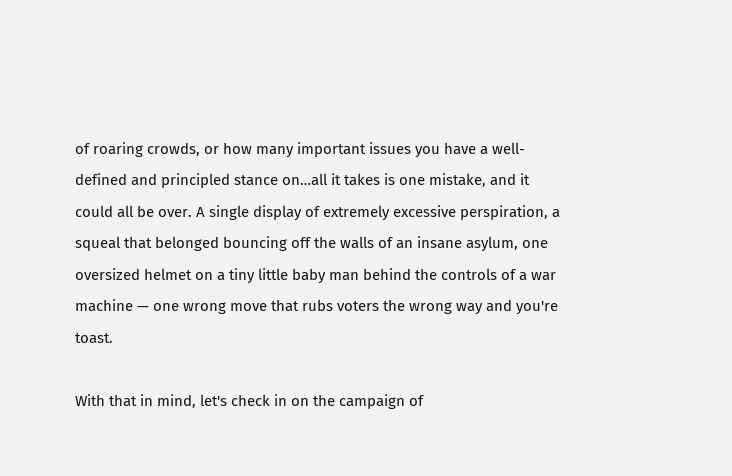of roaring crowds, or how many important issues you have a well-defined and principled stance on…all it takes is one mistake, and it could all be over. A single display of extremely excessive perspiration, a squeal that belonged bouncing off the walls of an insane asylum, one oversized helmet on a tiny little baby man behind the controls of a war machine — one wrong move that rubs voters the wrong way and you're toast.

With that in mind, let's check in on the campaign of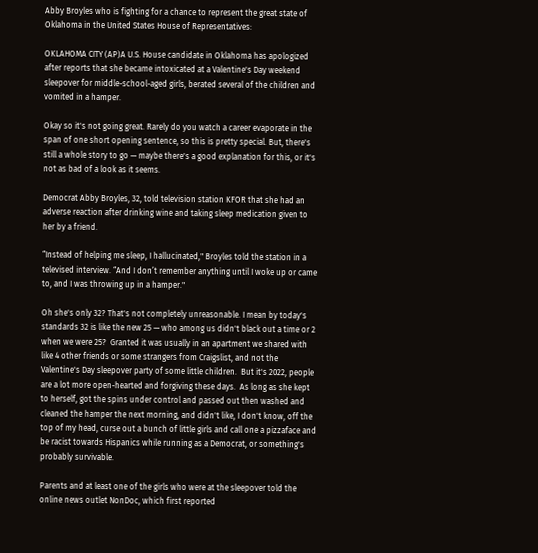Abby Broyles who is fighting for a chance to represent the great state of Oklahoma in the United States House of Representatives:

OKLAHOMA CITY (AP)A U.S. House candidate in Oklahoma has apologized after reports that she became intoxicated at a Valentine's Day weekend sleepover for middle-school-aged girls, berated several of the children and vomited in a hamper.

Okay so it's not going great. Rarely do you watch a career evaporate in the span of one short opening sentence, so this is pretty special. But, there's still a whole story to go — maybe there's a good explanation for this, or it's not as bad of a look as it seems.

Democrat Abby Broyles, 32, told television station KFOR that she had an adverse reaction after drinking wine and taking sleep medication given to her by a friend.

“Instead of helping me sleep, I hallucinated," Broyles told the station in a televised interview. “And I don’t remember anything until I woke up or came to, and I was throwing up in a hamper."

Oh she's only 32? That's not completely unreasonable. I mean by today's standards 32 is like the new 25 — who among us didn't black out a time or 2 when we were 25?  Granted it was usually in an apartment we shared with like 4 other friends or some strangers from Craigslist, and not the Valentine's Day sleepover party of some little children.  But it's 2022, people are a lot more open-hearted and forgiving these days.  As long as she kept to herself, got the spins under control and passed out then washed and cleaned the hamper the next morning, and didn't like, I don't know, off the top of my head, curse out a bunch of little girls and call one a pizzaface and be racist towards Hispanics while running as a Democrat, or something's probably survivable.

Parents and at least one of the girls who were at the sleepover told the online news outlet NonDoc, which first reported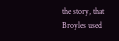the story, that Broyles used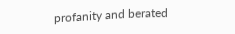profanity and berated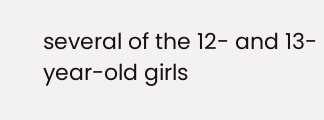several of the 12- and 13-year-old girls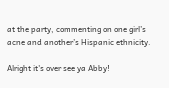at the party, commenting on one girl’s acne and another’s Hispanic ethnicity.

Alright it's over see ya Abby!